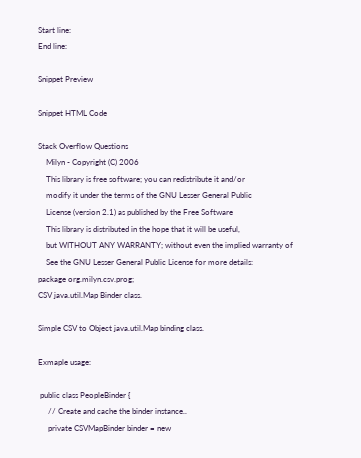Start line:
End line:

Snippet Preview

Snippet HTML Code

Stack Overflow Questions
    Milyn - Copyright (C) 2006
    This library is free software; you can redistribute it and/or
    modify it under the terms of the GNU Lesser General Public
    License (version 2.1) as published by the Free Software
    This library is distributed in the hope that it will be useful,
    but WITHOUT ANY WARRANTY; without even the implied warranty of
    See the GNU Lesser General Public License for more details:
package org.milyn.csv.prog;
CSV java.util.Map Binder class.

Simple CSV to Object java.util.Map binding class.

Exmaple usage:

 public class PeopleBinder {
     // Create and cache the binder instance..
     private CSVMapBinder binder = new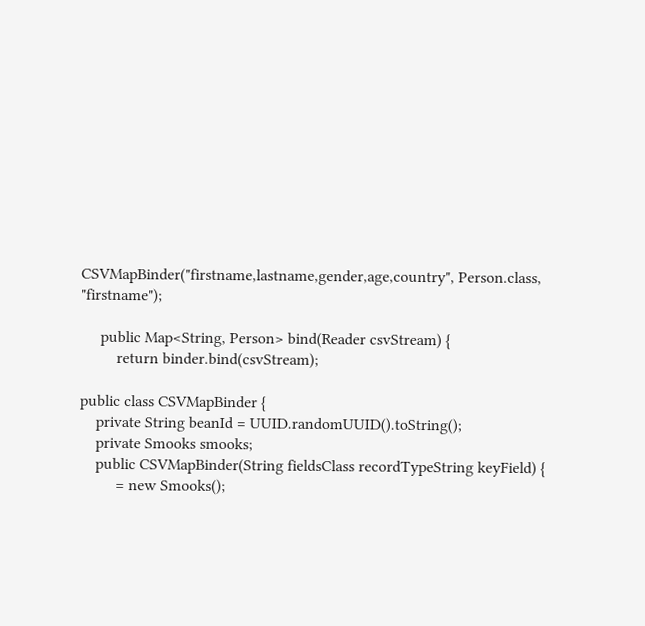CSVMapBinder("firstname,lastname,gender,age,country", Person.class, "firstname");

     public Map<String, Person> bind(Reader csvStream) {
         return binder.bind(csvStream);

public class CSVMapBinder {
    private String beanId = UUID.randomUUID().toString();
    private Smooks smooks;
    public CSVMapBinder(String fieldsClass recordTypeString keyField) {
         = new Smooks();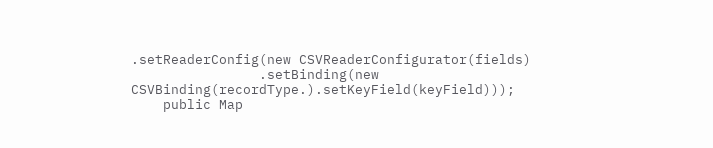.setReaderConfig(new CSVReaderConfigurator(fields)
                .setBinding(new CSVBinding(recordType.).setKeyField(keyField)));
    public Map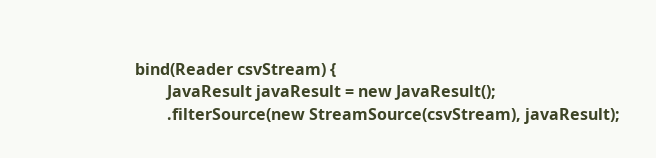bind(Reader csvStream) {
        JavaResult javaResult = new JavaResult();
        .filterSource(new StreamSource(csvStream), javaResult);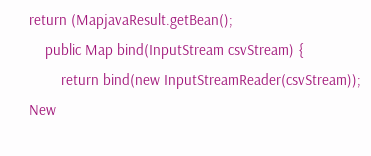return (MapjavaResult.getBean();
    public Map bind(InputStream csvStream) {
        return bind(new InputStreamReader(csvStream));
New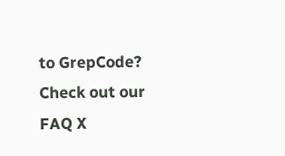to GrepCode? Check out our FAQ X